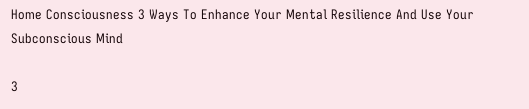Home Consciousness 3 Ways To Enhance Your Mental Resilience And Use Your Subconscious Mind

3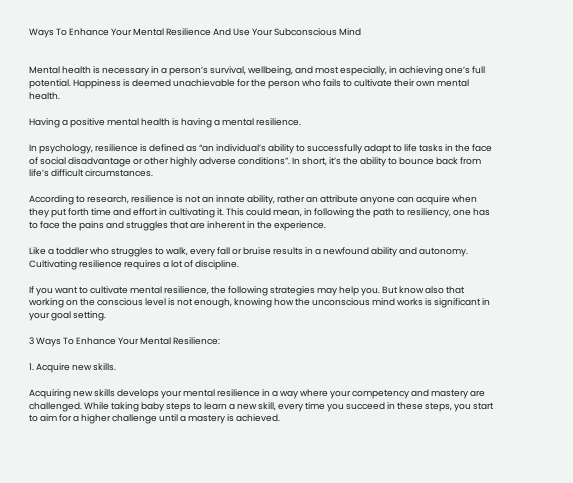Ways To Enhance Your Mental Resilience And Use Your Subconscious Mind


Mental health is necessary in a person’s survival, wellbeing, and most especially, in achieving one’s full potential. Happiness is deemed unachievable for the person who fails to cultivate their own mental health.

Having a positive mental health is having a mental resilience.

In psychology, resilience is defined as “an individual’s ability to successfully adapt to life tasks in the face of social disadvantage or other highly adverse conditions”. In short, it’s the ability to bounce back from life’s difficult circumstances.

According to research, resilience is not an innate ability, rather an attribute anyone can acquire when they put forth time and effort in cultivating it. This could mean, in following the path to resiliency, one has to face the pains and struggles that are inherent in the experience.

Like a toddler who struggles to walk, every fall or bruise results in a newfound ability and autonomy. Cultivating resilience requires a lot of discipline.

If you want to cultivate mental resilience, the following strategies may help you. But know also that working on the conscious level is not enough, knowing how the unconscious mind works is significant in your goal setting.

3 Ways To Enhance Your Mental Resilience:

1. Acquire new skills.

Acquiring new skills develops your mental resilience in a way where your competency and mastery are challenged. While taking baby steps to learn a new skill, every time you succeed in these steps, you start to aim for a higher challenge until a mastery is achieved.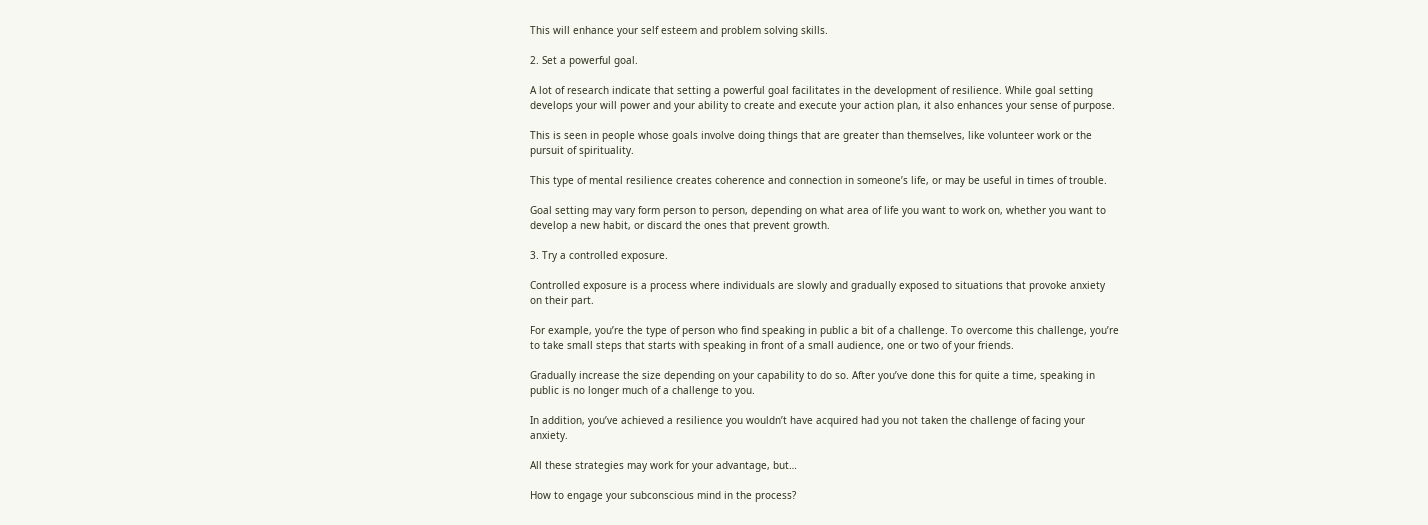This will enhance your self esteem and problem solving skills.

2. Set a powerful goal.

A lot of research indicate that setting a powerful goal facilitates in the development of resilience. While goal setting develops your will power and your ability to create and execute your action plan, it also enhances your sense of purpose.

This is seen in people whose goals involve doing things that are greater than themselves, like volunteer work or the pursuit of spirituality.

This type of mental resilience creates coherence and connection in someone’s life, or may be useful in times of trouble.

Goal setting may vary form person to person, depending on what area of life you want to work on, whether you want to develop a new habit, or discard the ones that prevent growth.

3. Try a controlled exposure.

Controlled exposure is a process where individuals are slowly and gradually exposed to situations that provoke anxiety on their part.

For example, you’re the type of person who find speaking in public a bit of a challenge. To overcome this challenge, you’re to take small steps that starts with speaking in front of a small audience, one or two of your friends.

Gradually increase the size depending on your capability to do so. After you’ve done this for quite a time, speaking in public is no longer much of a challenge to you.

In addition, you’ve achieved a resilience you wouldn’t have acquired had you not taken the challenge of facing your anxiety.

All these strategies may work for your advantage, but…

How to engage your subconscious mind in the process?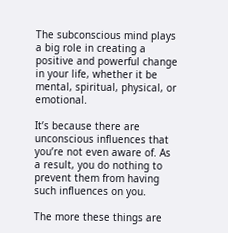The subconscious mind plays a big role in creating a positive and powerful change in your life, whether it be mental, spiritual, physical, or emotional.

It’s because there are unconscious influences that you’re not even aware of. As a result, you do nothing to prevent them from having such influences on you.

The more these things are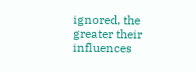ignored, the greater their influences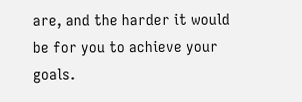are, and the harder it would be for you to achieve your goals.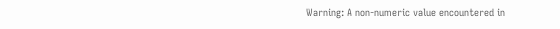Warning: A non-numeric value encountered in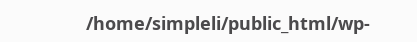/home/simpleli/public_html/wp-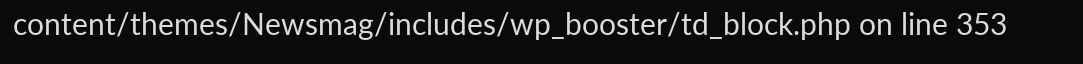content/themes/Newsmag/includes/wp_booster/td_block.php on line 353